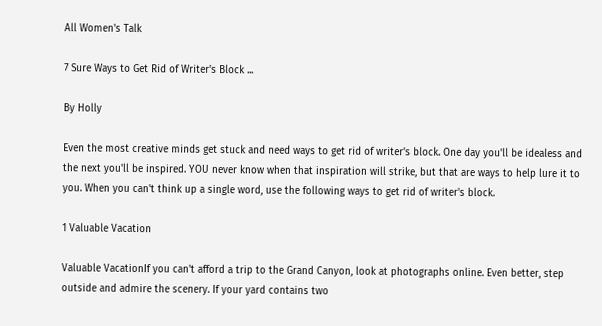All Women's Talk

7 Sure Ways to Get Rid of Writer's Block ...

By Holly

Even the most creative minds get stuck and need ways to get rid of writer's block. One day you'll be idealess and the next you'll be inspired. YOU never know when that inspiration will strike, but that are ways to help lure it to you. When you can't think up a single word, use the following ways to get rid of writer's block.

1 Valuable Vacation

Valuable VacationIf you can't afford a trip to the Grand Canyon, look at photographs online. Even better, step outside and admire the scenery. If your yard contains two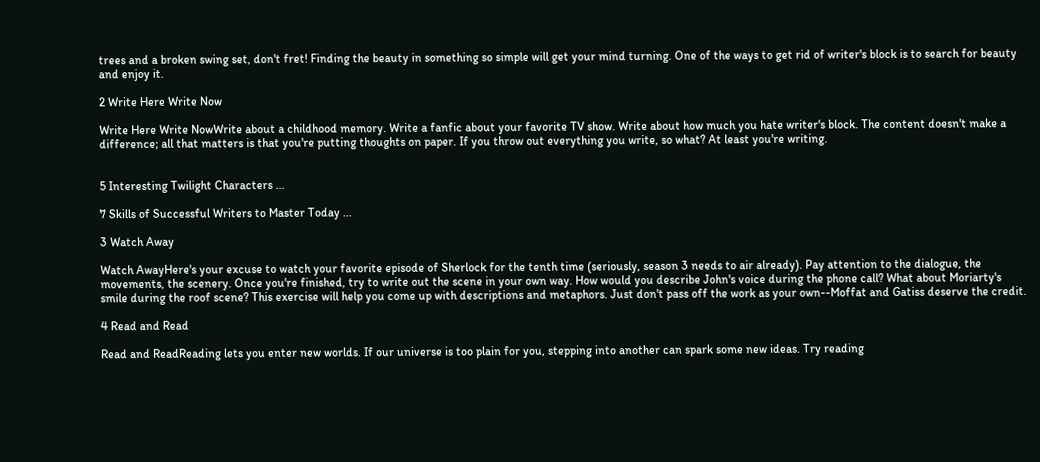trees and a broken swing set, don't fret! Finding the beauty in something so simple will get your mind turning. One of the ways to get rid of writer's block is to search for beauty and enjoy it.

2 Write Here Write Now

Write Here Write NowWrite about a childhood memory. Write a fanfic about your favorite TV show. Write about how much you hate writer's block. The content doesn't make a difference; all that matters is that you're putting thoughts on paper. If you throw out everything you write, so what? At least you're writing.


5 Interesting Twilight Characters ...

7 Skills of Successful Writers to Master Today ...

3 Watch Away

Watch AwayHere's your excuse to watch your favorite episode of Sherlock for the tenth time (seriously, season 3 needs to air already). Pay attention to the dialogue, the movements, the scenery. Once you're finished, try to write out the scene in your own way. How would you describe John's voice during the phone call? What about Moriarty's smile during the roof scene? This exercise will help you come up with descriptions and metaphors. Just don't pass off the work as your own--Moffat and Gatiss deserve the credit.

4 Read and Read

Read and ReadReading lets you enter new worlds. If our universe is too plain for you, stepping into another can spark some new ideas. Try reading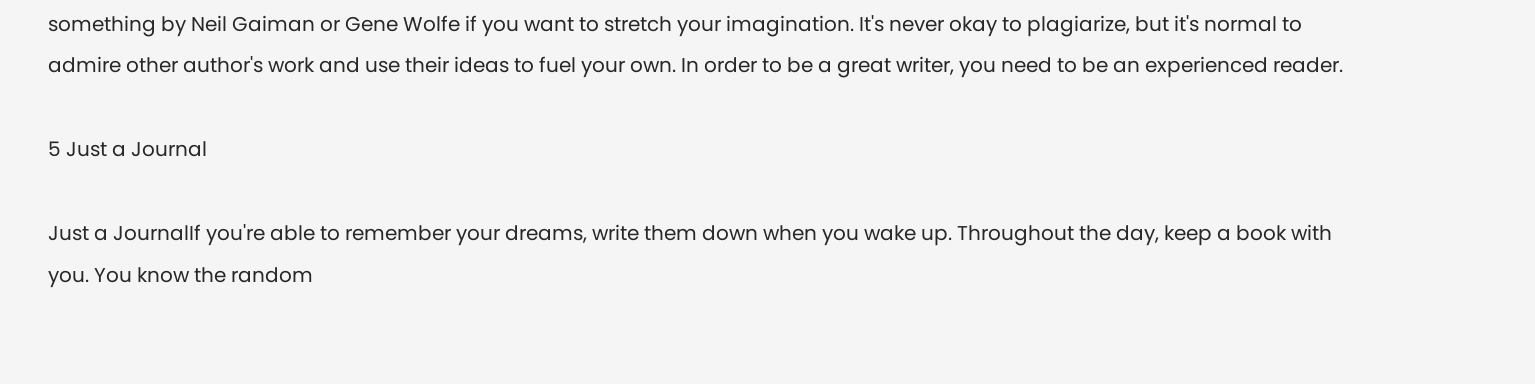something by Neil Gaiman or Gene Wolfe if you want to stretch your imagination. It's never okay to plagiarize, but it's normal to admire other author's work and use their ideas to fuel your own. In order to be a great writer, you need to be an experienced reader.

5 Just a Journal

Just a JournalIf you're able to remember your dreams, write them down when you wake up. Throughout the day, keep a book with you. You know the random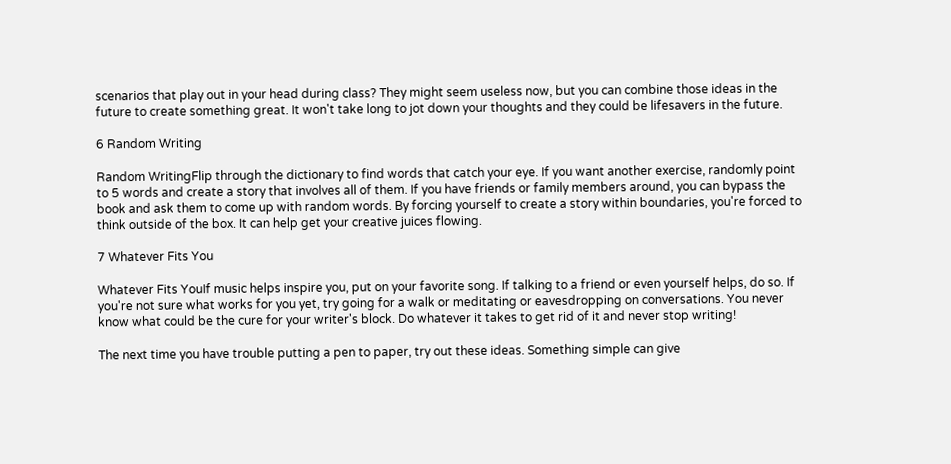scenarios that play out in your head during class? They might seem useless now, but you can combine those ideas in the future to create something great. It won't take long to jot down your thoughts and they could be lifesavers in the future.

6 Random Writing

Random WritingFlip through the dictionary to find words that catch your eye. If you want another exercise, randomly point to 5 words and create a story that involves all of them. If you have friends or family members around, you can bypass the book and ask them to come up with random words. By forcing yourself to create a story within boundaries, you're forced to think outside of the box. It can help get your creative juices flowing.

7 Whatever Fits You

Whatever Fits YouIf music helps inspire you, put on your favorite song. If talking to a friend or even yourself helps, do so. If you're not sure what works for you yet, try going for a walk or meditating or eavesdropping on conversations. You never know what could be the cure for your writer's block. Do whatever it takes to get rid of it and never stop writing!

The next time you have trouble putting a pen to paper, try out these ideas. Something simple can give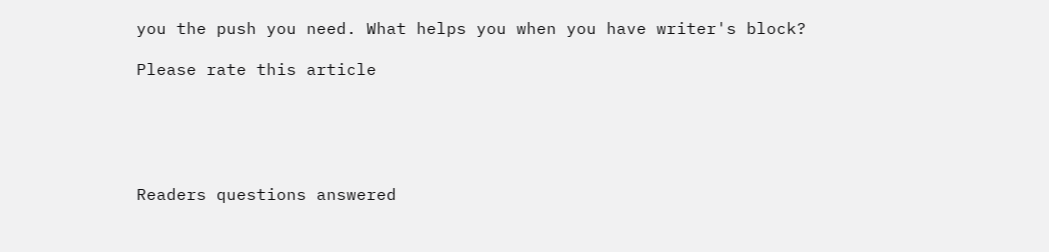you the push you need. What helps you when you have writer's block?

Please rate this article





Readers questions answered